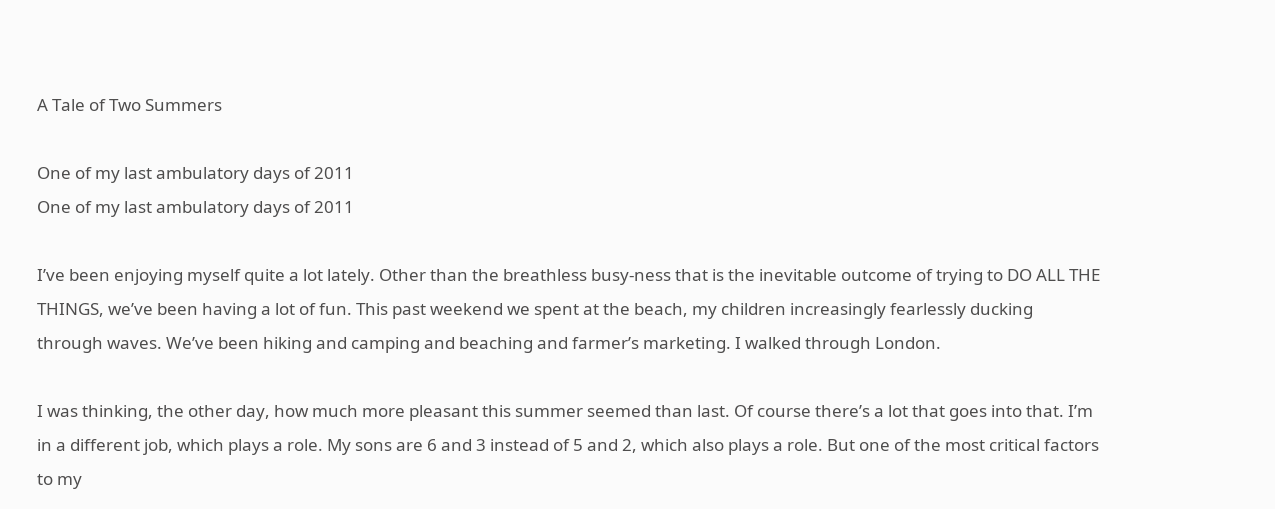A Tale of Two Summers

One of my last ambulatory days of 2011
One of my last ambulatory days of 2011

I’ve been enjoying myself quite a lot lately. Other than the breathless busy-ness that is the inevitable outcome of trying to DO ALL THE THINGS, we’ve been having a lot of fun. This past weekend we spent at the beach, my children increasingly fearlessly ducking through waves. We’ve been hiking and camping and beaching and farmer’s marketing. I walked through London.

I was thinking, the other day, how much more pleasant this summer seemed than last. Of course there’s a lot that goes into that. I’m in a different job, which plays a role. My sons are 6 and 3 instead of 5 and 2, which also plays a role. But one of the most critical factors to my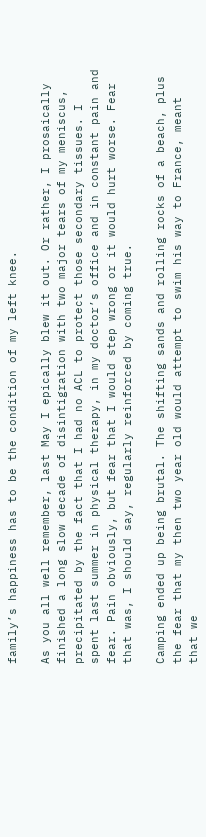family’s happiness has to be the condition of my left knee.

As you all well remember, last May I epically blew it out. Or rather, I prosaically finished a long slow decade of disintigration with two major tears of my meniscus, precipitated by the fact that I had no ACL to protect those secondary tissues. I spent last summer in physical therapy, in my doctor’s office and in constant pain and fear. Pain obviously, but fear that I would step wrong or it would hurt worse. Fear that was, I should say, regularly reinforced by coming true.

Camping ended up being brutal. The shifting sands and rolling rocks of a beach, plus the fear that my then two year old would attempt to swim his way to France, meant that we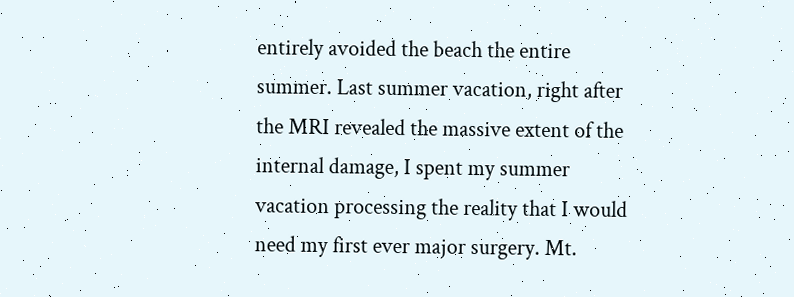entirely avoided the beach the entire summer. Last summer vacation, right after the MRI revealed the massive extent of the internal damage, I spent my summer vacation processing the reality that I would need my first ever major surgery. Mt.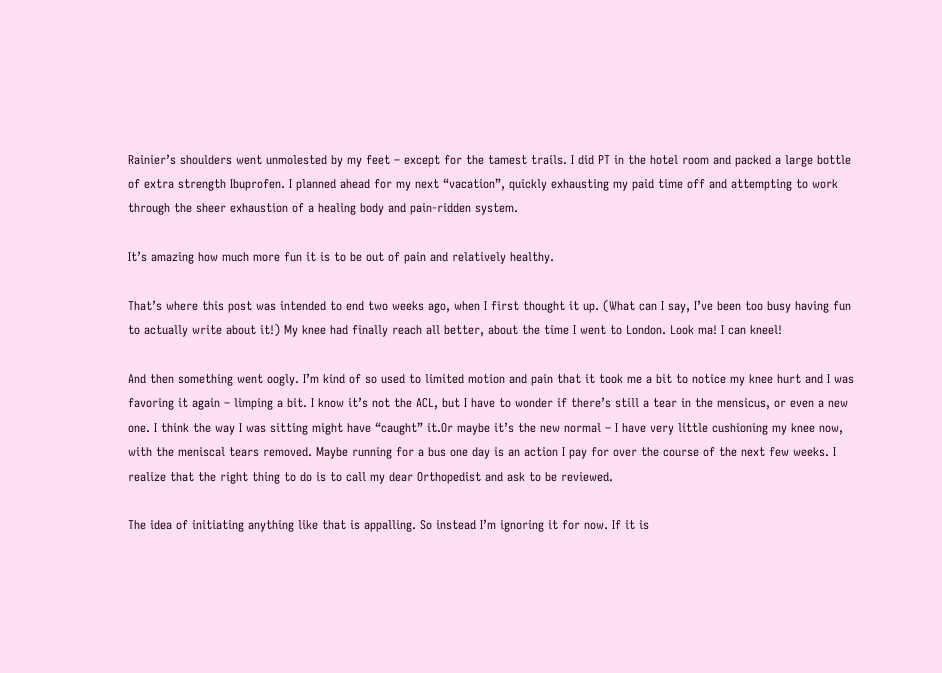Rainier’s shoulders went unmolested by my feet – except for the tamest trails. I did PT in the hotel room and packed a large bottle of extra strength Ibuprofen. I planned ahead for my next “vacation”, quickly exhausting my paid time off and attempting to work through the sheer exhaustion of a healing body and pain-ridden system.

It’s amazing how much more fun it is to be out of pain and relatively healthy.

That’s where this post was intended to end two weeks ago, when I first thought it up. (What can I say, I’ve been too busy having fun to actually write about it!) My knee had finally reach all better, about the time I went to London. Look ma! I can kneel!

And then something went oogly. I’m kind of so used to limited motion and pain that it took me a bit to notice my knee hurt and I was favoring it again – limping a bit. I know it’s not the ACL, but I have to wonder if there’s still a tear in the mensicus, or even a new one. I think the way I was sitting might have “caught” it.Or maybe it’s the new normal – I have very little cushioning my knee now, with the meniscal tears removed. Maybe running for a bus one day is an action I pay for over the course of the next few weeks. I realize that the right thing to do is to call my dear Orthopedist and ask to be reviewed.

The idea of initiating anything like that is appalling. So instead I’m ignoring it for now. If it is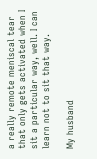a really remote meniscal tear that only gets activated when I sit a particular way, well. I can learn not to sit that way.

My husband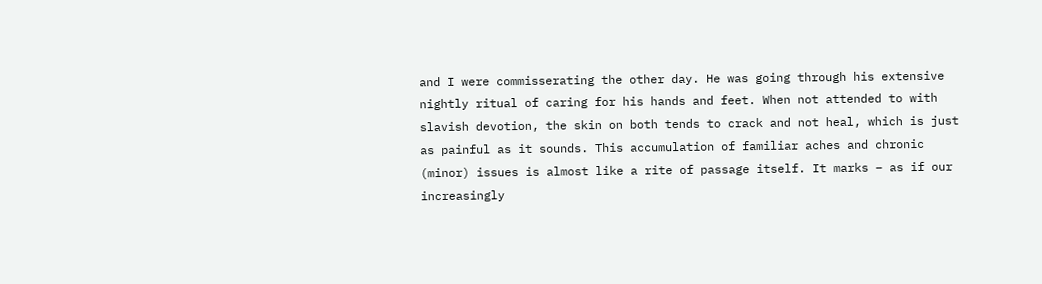and I were commisserating the other day. He was going through his extensive nightly ritual of caring for his hands and feet. When not attended to with slavish devotion, the skin on both tends to crack and not heal, which is just as painful as it sounds. This accumulation of familiar aches and chronic (minor) issues is almost like a rite of passage itself. It marks – as if our increasingly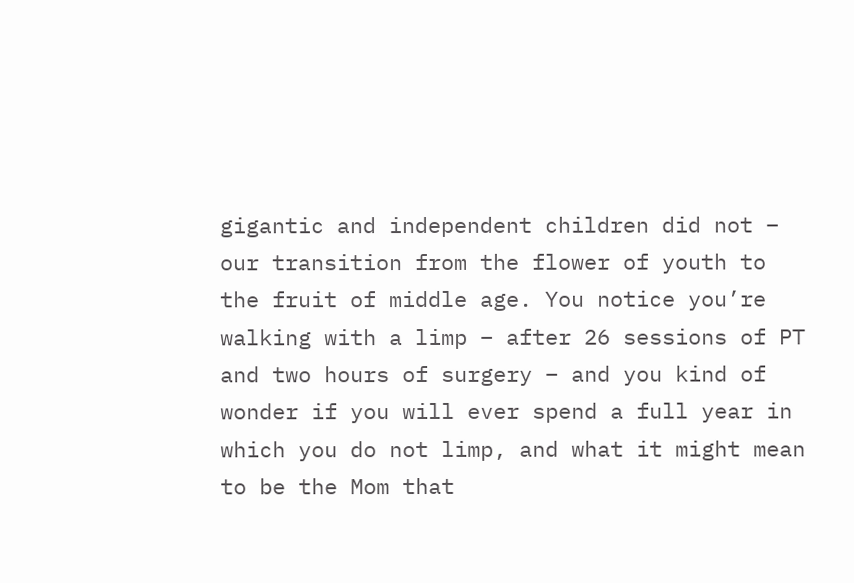gigantic and independent children did not – our transition from the flower of youth to the fruit of middle age. You notice you’re walking with a limp – after 26 sessions of PT and two hours of surgery – and you kind of wonder if you will ever spend a full year in which you do not limp, and what it might mean to be the Mom that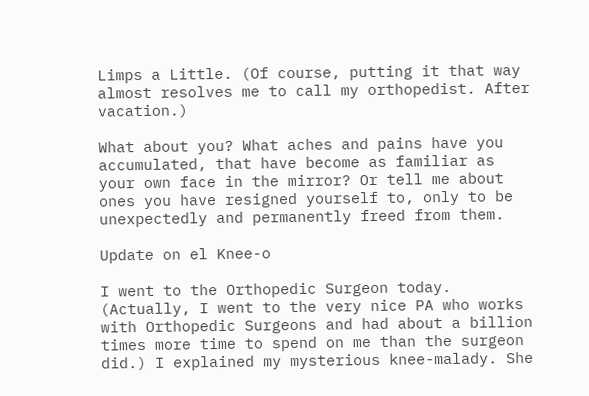Limps a Little. (Of course, putting it that way almost resolves me to call my orthopedist. After vacation.)

What about you? What aches and pains have you accumulated, that have become as familiar as your own face in the mirror? Or tell me about ones you have resigned yourself to, only to be unexpectedly and permanently freed from them.

Update on el Knee-o

I went to the Orthopedic Surgeon today. (Actually, I went to the very nice PA who works with Orthopedic Surgeons and had about a billion times more time to spend on me than the surgeon did.) I explained my mysterious knee-malady. She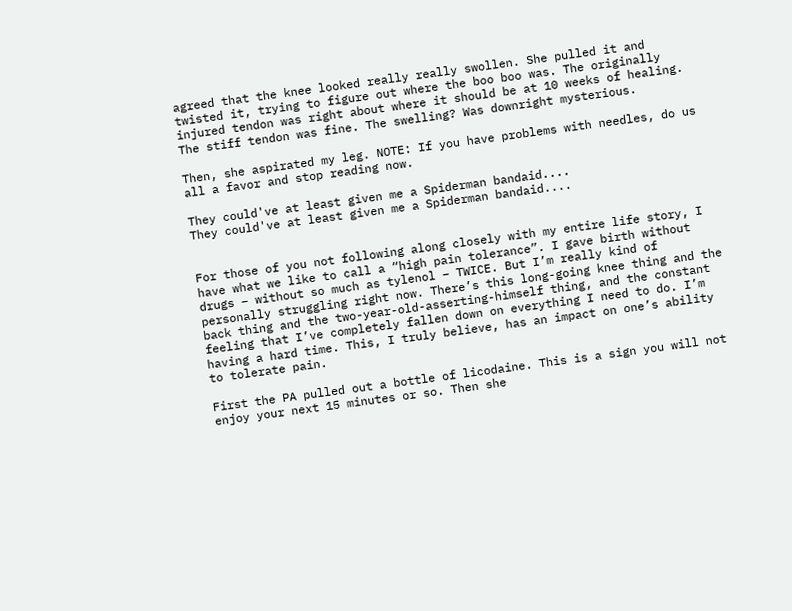agreed that the knee looked really really swollen. She pulled it and twisted it, trying to figure out where the boo boo was. The originally injured tendon was right about where it should be at 10 weeks of healing. The stiff tendon was fine. The swelling? Was downright mysterious.

Then, she aspirated my leg. NOTE: If you have problems with needles, do us all a favor and stop reading now.

They could've at least given me a Spiderman bandaid....
They could've at least given me a Spiderman bandaid....


For those of you not following along closely with my entire life story, I have what we like to call a “high pain tolerance”. I gave birth without drugs – without so much as tylenol – TWICE. But I’m really kind of personally struggling right now. There’s this long-going knee thing and the back thing and the two-year-old-asserting-himself thing, and the constant feeling that I’ve completely fallen down on everything I need to do. I’m having a hard time. This, I truly believe, has an impact on one’s ability to tolerate pain.

First the PA pulled out a bottle of licodaine. This is a sign you will not enjoy your next 15 minutes or so. Then she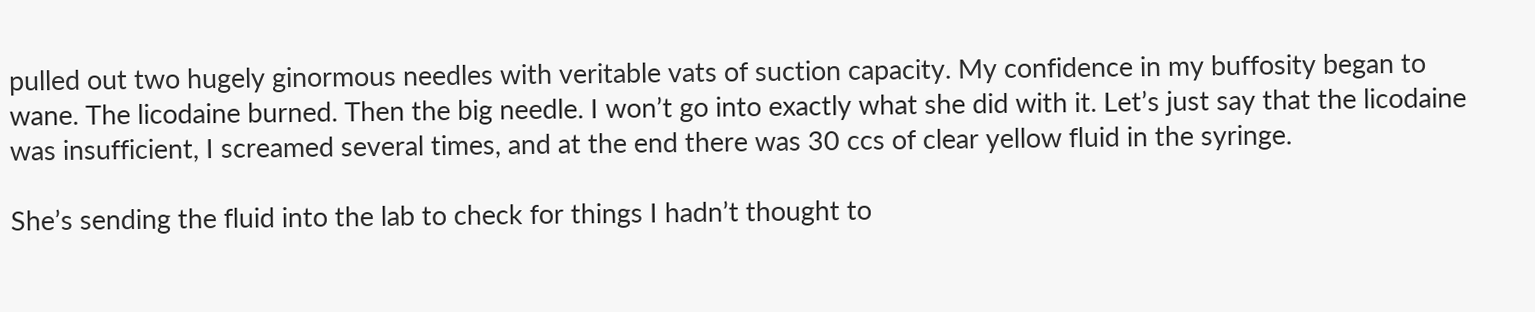pulled out two hugely ginormous needles with veritable vats of suction capacity. My confidence in my buffosity began to wane. The licodaine burned. Then the big needle. I won’t go into exactly what she did with it. Let’s just say that the licodaine was insufficient, I screamed several times, and at the end there was 30 ccs of clear yellow fluid in the syringe.

She’s sending the fluid into the lab to check for things I hadn’t thought to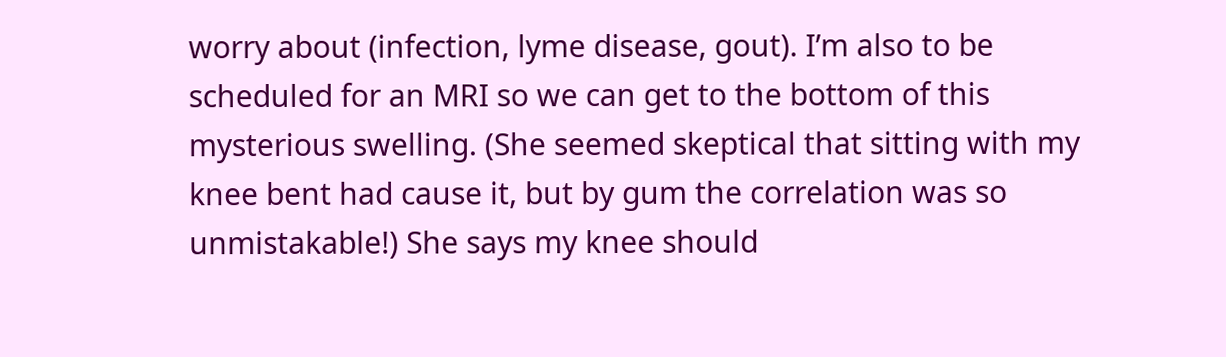worry about (infection, lyme disease, gout). I’m also to be scheduled for an MRI so we can get to the bottom of this mysterious swelling. (She seemed skeptical that sitting with my knee bent had cause it, but by gum the correlation was so unmistakable!) She says my knee should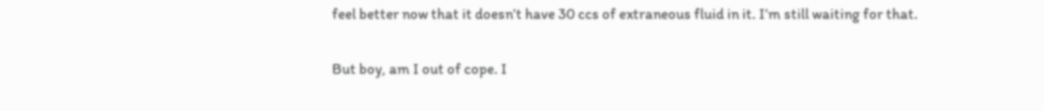feel better now that it doesn’t have 30 ccs of extraneous fluid in it. I’m still waiting for that.

But boy, am I out of cope. I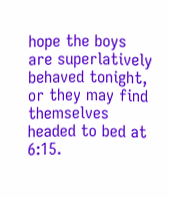hope the boys are superlatively behaved tonight, or they may find themselves headed to bed at 6:15.